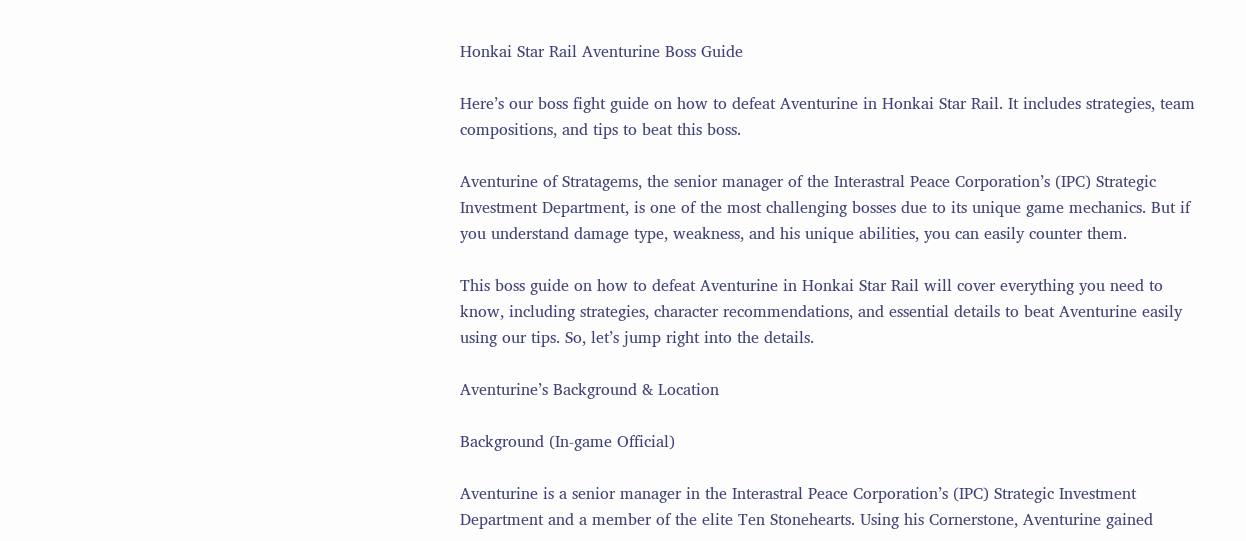Honkai Star Rail Aventurine Boss Guide

Here’s our boss fight guide on how to defeat Aventurine in Honkai Star Rail. It includes strategies, team compositions, and tips to beat this boss.

Aventurine of Stratagems, the senior manager of the Interastral Peace Corporation’s (IPC) Strategic Investment Department, is one of the most challenging bosses due to its unique game mechanics. But if you understand damage type, weakness, and his unique abilities, you can easily counter them.

This boss guide on how to defeat Aventurine in Honkai Star Rail will cover everything you need to know, including strategies, character recommendations, and essential details to beat Aventurine easily using our tips. So, let’s jump right into the details.

Aventurine’s Background & Location

Background (In-game Official)

Aventurine is a senior manager in the Interastral Peace Corporation’s (IPC) Strategic Investment Department and a member of the elite Ten Stonehearts. Using his Cornerstone, Aventurine gained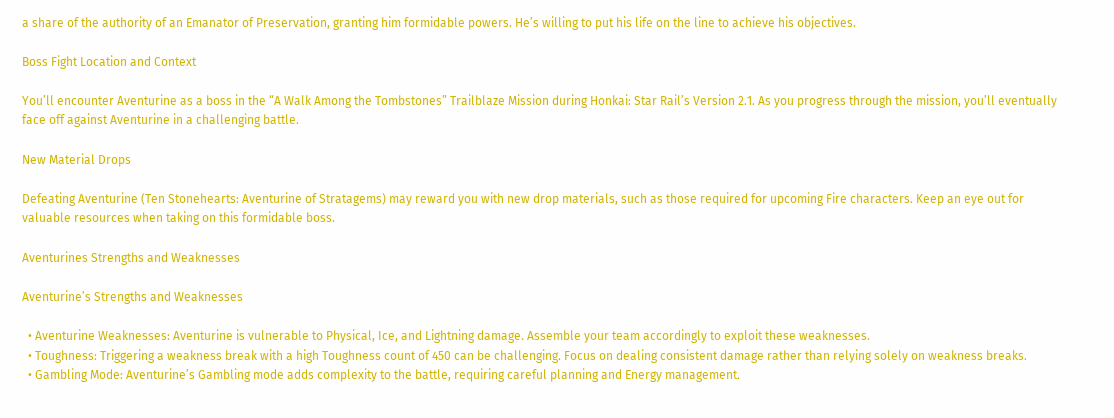a share of the authority of an Emanator of Preservation, granting him formidable powers. He’s willing to put his life on the line to achieve his objectives.

Boss Fight Location and Context

You’ll encounter Aventurine as a boss in the “A Walk Among the Tombstones” Trailblaze Mission during Honkai: Star Rail’s Version 2.1. As you progress through the mission, you’ll eventually face off against Aventurine in a challenging battle.

New Material Drops

Defeating Aventurine (Ten Stonehearts: Aventurine of Stratagems) may reward you with new drop materials, such as those required for upcoming Fire characters. Keep an eye out for valuable resources when taking on this formidable boss.

Aventurines Strengths and Weaknesses

Aventurine’s Strengths and Weaknesses

  • Aventurine Weaknesses: Aventurine is vulnerable to Physical, Ice, and Lightning damage. Assemble your team accordingly to exploit these weaknesses.
  • Toughness: Triggering a weakness break with a high Toughness count of 450 can be challenging. Focus on dealing consistent damage rather than relying solely on weakness breaks.
  • Gambling Mode: Aventurine’s Gambling mode adds complexity to the battle, requiring careful planning and Energy management.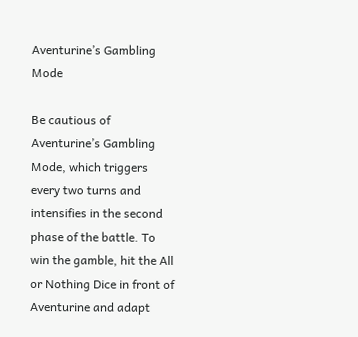Aventurine’s Gambling Mode

Be cautious of Aventurine’s Gambling Mode, which triggers every two turns and intensifies in the second phase of the battle. To win the gamble, hit the All or Nothing Dice in front of Aventurine and adapt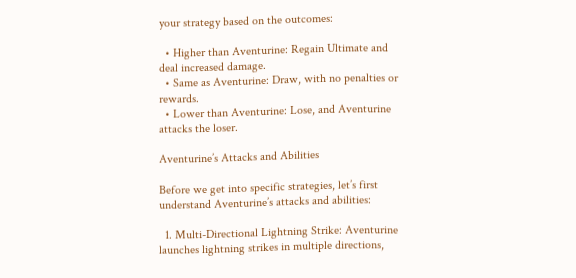your strategy based on the outcomes:

  • Higher than Aventurine: Regain Ultimate and deal increased damage.
  • Same as Aventurine: Draw, with no penalties or rewards.
  • Lower than Aventurine: Lose, and Aventurine attacks the loser.

Aventurine’s Attacks and Abilities

Before we get into specific strategies, let’s first understand Aventurine’s attacks and abilities:

  1. Multi-Directional Lightning Strike: Aventurine launches lightning strikes in multiple directions,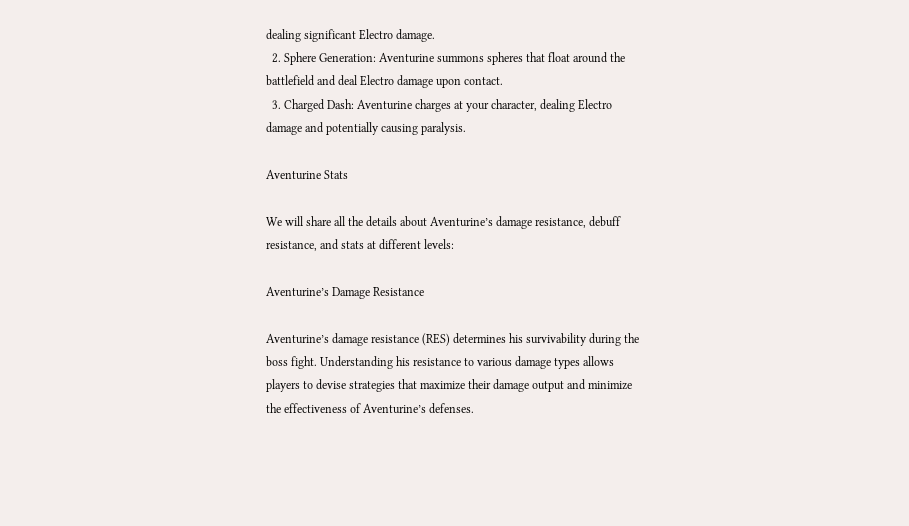dealing significant Electro damage.
  2. Sphere Generation: Aventurine summons spheres that float around the battlefield and deal Electro damage upon contact.
  3. Charged Dash: Aventurine charges at your character, dealing Electro damage and potentially causing paralysis.

Aventurine Stats

We will share all the details about Aventurine’s damage resistance, debuff resistance, and stats at different levels:

Aventurine’s Damage Resistance

Aventurine’s damage resistance (RES) determines his survivability during the boss fight. Understanding his resistance to various damage types allows players to devise strategies that maximize their damage output and minimize the effectiveness of Aventurine’s defenses.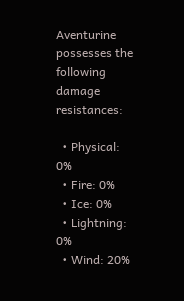Aventurine possesses the following damage resistances:

  • Physical: 0%
  • Fire: 0%
  • Ice: 0%
  • Lightning: 0%
  • Wind: 20%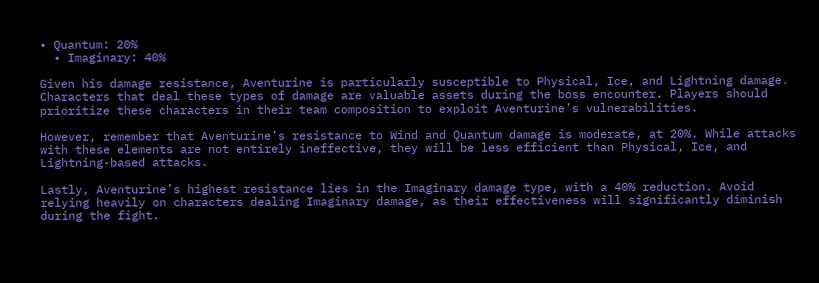• Quantum: 20%
  • Imaginary: 40%

Given his damage resistance, Aventurine is particularly susceptible to Physical, Ice, and Lightning damage. Characters that deal these types of damage are valuable assets during the boss encounter. Players should prioritize these characters in their team composition to exploit Aventurine’s vulnerabilities.

However, remember that Aventurine’s resistance to Wind and Quantum damage is moderate, at 20%. While attacks with these elements are not entirely ineffective, they will be less efficient than Physical, Ice, and Lightning-based attacks.

Lastly, Aventurine’s highest resistance lies in the Imaginary damage type, with a 40% reduction. Avoid relying heavily on characters dealing Imaginary damage, as their effectiveness will significantly diminish during the fight.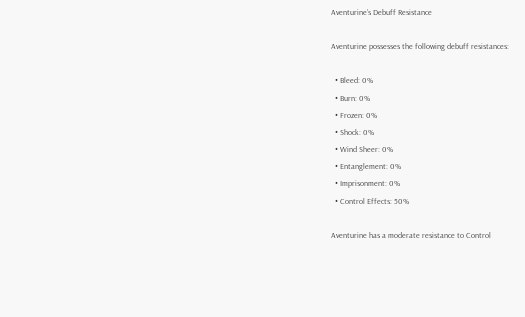Aventurine’s Debuff Resistance

Aventurine possesses the following debuff resistances:

  • Bleed: 0%
  • Burn: 0%
  • Frozen: 0%
  • Shock: 0%
  • Wind Sheer: 0%
  • Entanglement: 0%
  • Imprisonment: 0%
  • Control Effects: 50%

Aventurine has a moderate resistance to Control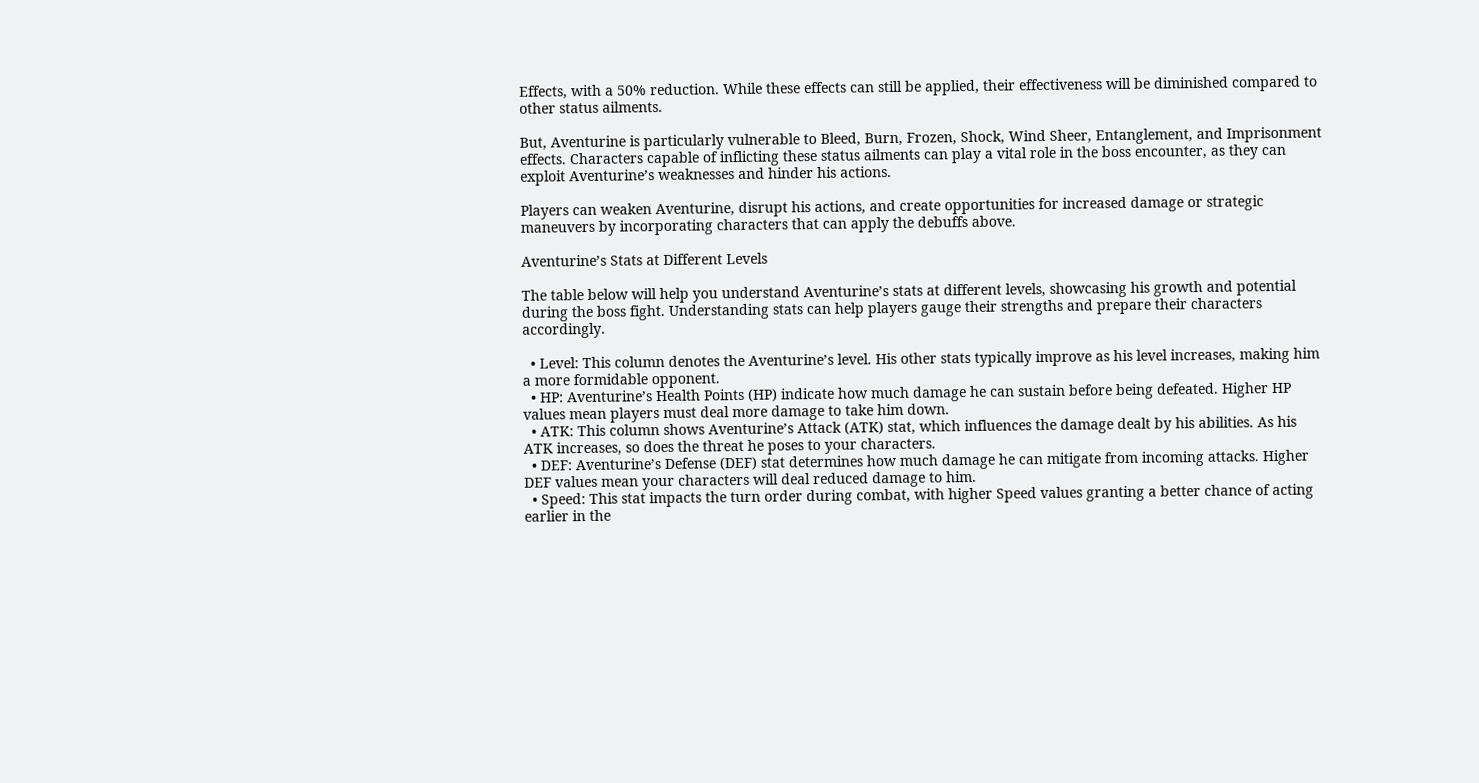Effects, with a 50% reduction. While these effects can still be applied, their effectiveness will be diminished compared to other status ailments.

But, Aventurine is particularly vulnerable to Bleed, Burn, Frozen, Shock, Wind Sheer, Entanglement, and Imprisonment effects. Characters capable of inflicting these status ailments can play a vital role in the boss encounter, as they can exploit Aventurine’s weaknesses and hinder his actions.

Players can weaken Aventurine, disrupt his actions, and create opportunities for increased damage or strategic maneuvers by incorporating characters that can apply the debuffs above.

Aventurine’s Stats at Different Levels

The table below will help you understand Aventurine’s stats at different levels, showcasing his growth and potential during the boss fight. Understanding stats can help players gauge their strengths and prepare their characters accordingly.

  • Level: This column denotes the Aventurine’s level. His other stats typically improve as his level increases, making him a more formidable opponent.
  • HP: Aventurine’s Health Points (HP) indicate how much damage he can sustain before being defeated. Higher HP values mean players must deal more damage to take him down.
  • ATK: This column shows Aventurine’s Attack (ATK) stat, which influences the damage dealt by his abilities. As his ATK increases, so does the threat he poses to your characters.
  • DEF: Aventurine’s Defense (DEF) stat determines how much damage he can mitigate from incoming attacks. Higher DEF values mean your characters will deal reduced damage to him.
  • Speed: This stat impacts the turn order during combat, with higher Speed values granting a better chance of acting earlier in the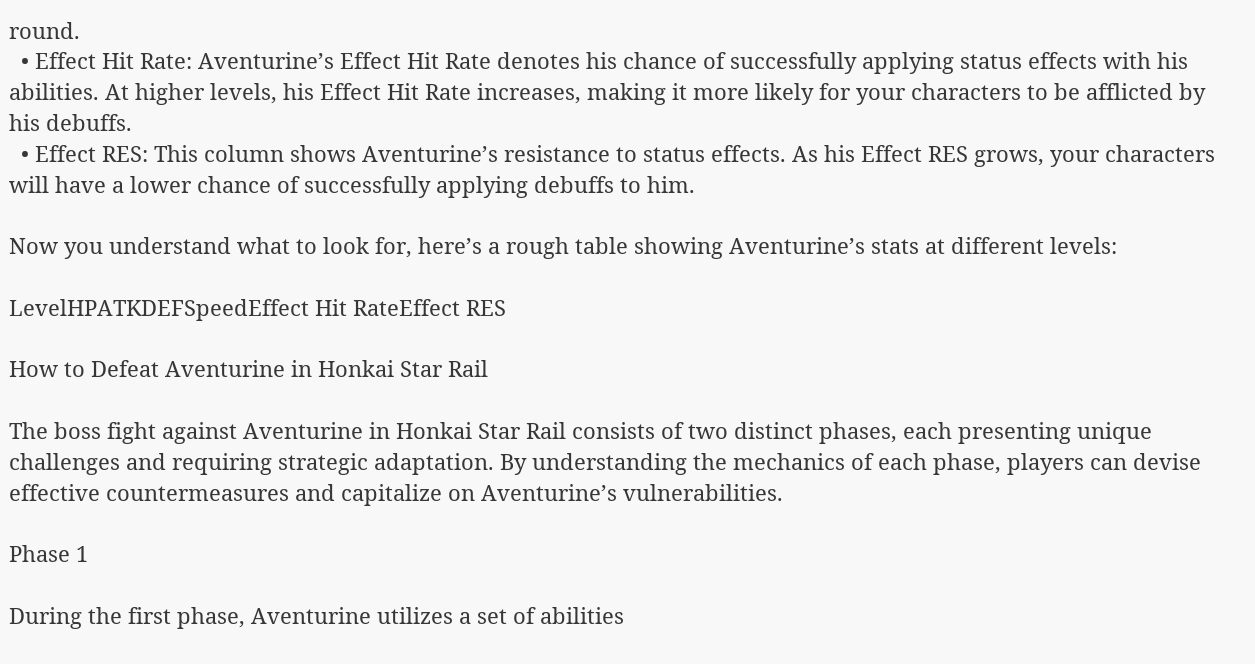round.
  • Effect Hit Rate: Aventurine’s Effect Hit Rate denotes his chance of successfully applying status effects with his abilities. At higher levels, his Effect Hit Rate increases, making it more likely for your characters to be afflicted by his debuffs.
  • Effect RES: This column shows Aventurine’s resistance to status effects. As his Effect RES grows, your characters will have a lower chance of successfully applying debuffs to him.

Now you understand what to look for, here’s a rough table showing Aventurine’s stats at different levels:

LevelHPATKDEFSpeedEffect Hit RateEffect RES

How to Defeat Aventurine in Honkai Star Rail

The boss fight against Aventurine in Honkai Star Rail consists of two distinct phases, each presenting unique challenges and requiring strategic adaptation. By understanding the mechanics of each phase, players can devise effective countermeasures and capitalize on Aventurine’s vulnerabilities.

Phase 1

During the first phase, Aventurine utilizes a set of abilities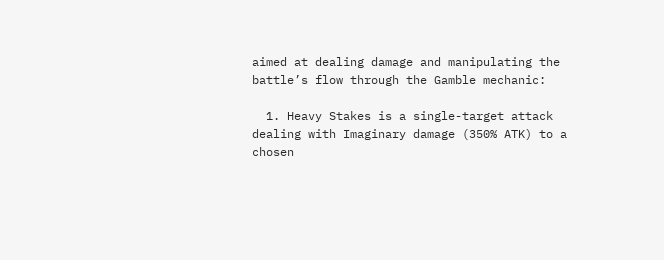aimed at dealing damage and manipulating the battle’s flow through the Gamble mechanic:

  1. Heavy Stakes is a single-target attack dealing with Imaginary damage (350% ATK) to a chosen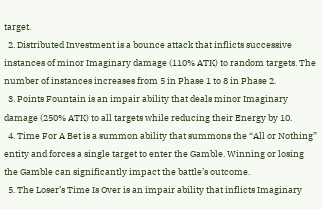target.
  2. Distributed Investment is a bounce attack that inflicts successive instances of minor Imaginary damage (110% ATK) to random targets. The number of instances increases from 5 in Phase 1 to 8 in Phase 2.
  3. Points Fountain is an impair ability that deals minor Imaginary damage (250% ATK) to all targets while reducing their Energy by 10.
  4. Time For A Bet is a summon ability that summons the “All or Nothing” entity and forces a single target to enter the Gamble. Winning or losing the Gamble can significantly impact the battle’s outcome.
  5. The Loser’s Time Is Over is an impair ability that inflicts Imaginary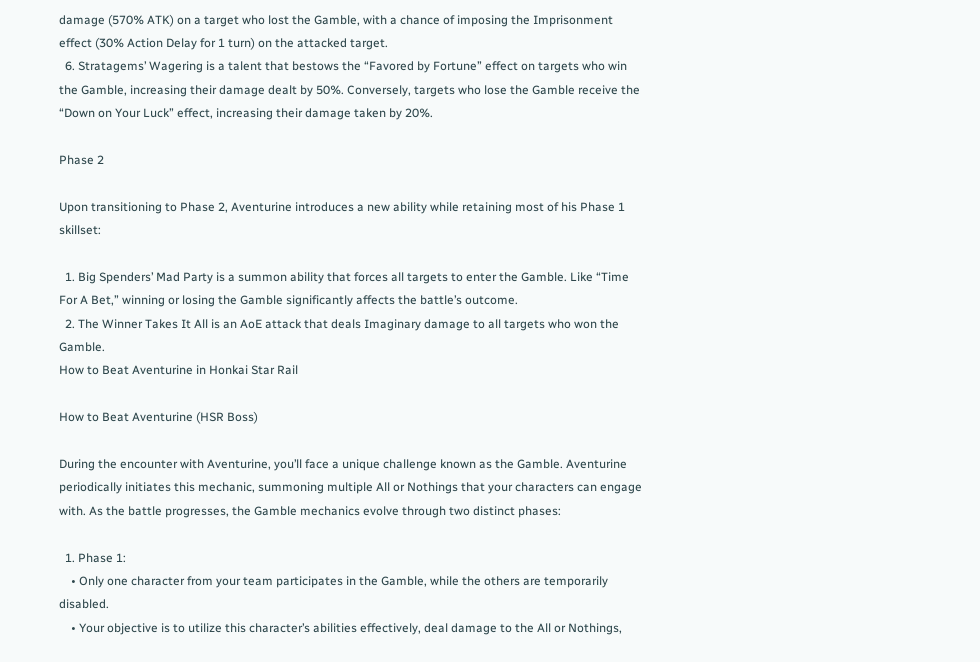damage (570% ATK) on a target who lost the Gamble, with a chance of imposing the Imprisonment effect (30% Action Delay for 1 turn) on the attacked target.
  6. Stratagems’ Wagering is a talent that bestows the “Favored by Fortune” effect on targets who win the Gamble, increasing their damage dealt by 50%. Conversely, targets who lose the Gamble receive the “Down on Your Luck” effect, increasing their damage taken by 20%.

Phase 2

Upon transitioning to Phase 2, Aventurine introduces a new ability while retaining most of his Phase 1 skillset:

  1. Big Spenders’ Mad Party is a summon ability that forces all targets to enter the Gamble. Like “Time For A Bet,” winning or losing the Gamble significantly affects the battle’s outcome.
  2. The Winner Takes It All is an AoE attack that deals Imaginary damage to all targets who won the Gamble.
How to Beat Aventurine in Honkai Star Rail

How to Beat Aventurine (HSR Boss)

During the encounter with Aventurine, you’ll face a unique challenge known as the Gamble. Aventurine periodically initiates this mechanic, summoning multiple All or Nothings that your characters can engage with. As the battle progresses, the Gamble mechanics evolve through two distinct phases:

  1. Phase 1:
    • Only one character from your team participates in the Gamble, while the others are temporarily disabled.
    • Your objective is to utilize this character’s abilities effectively, deal damage to the All or Nothings,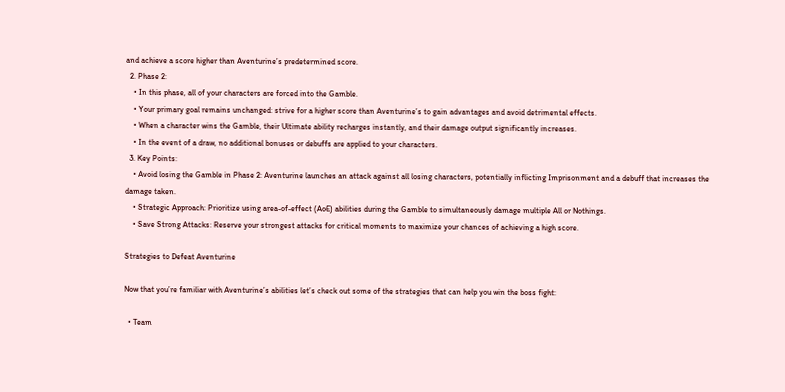and achieve a score higher than Aventurine’s predetermined score.
  2. Phase 2:
    • In this phase, all of your characters are forced into the Gamble.
    • Your primary goal remains unchanged: strive for a higher score than Aventurine’s to gain advantages and avoid detrimental effects.
    • When a character wins the Gamble, their Ultimate ability recharges instantly, and their damage output significantly increases.
    • In the event of a draw, no additional bonuses or debuffs are applied to your characters.
  3. Key Points:
    • Avoid losing the Gamble in Phase 2: Aventurine launches an attack against all losing characters, potentially inflicting Imprisonment and a debuff that increases the damage taken.
    • Strategic Approach: Prioritize using area-of-effect (AoE) abilities during the Gamble to simultaneously damage multiple All or Nothings.
    • Save Strong Attacks: Reserve your strongest attacks for critical moments to maximize your chances of achieving a high score.

Strategies to Defeat Aventurine

Now that you’re familiar with Aventurine’s abilities let’s check out some of the strategies that can help you win the boss fight:

  • Team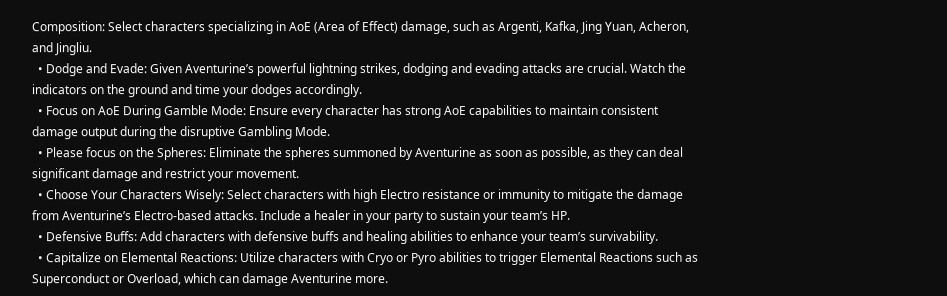Composition: Select characters specializing in AoE (Area of Effect) damage, such as Argenti, Kafka, Jing Yuan, Acheron, and Jingliu.
  • Dodge and Evade: Given Aventurine’s powerful lightning strikes, dodging and evading attacks are crucial. Watch the indicators on the ground and time your dodges accordingly.
  • Focus on AoE During Gamble Mode: Ensure every character has strong AoE capabilities to maintain consistent damage output during the disruptive Gambling Mode.
  • Please focus on the Spheres: Eliminate the spheres summoned by Aventurine as soon as possible, as they can deal significant damage and restrict your movement.
  • Choose Your Characters Wisely: Select characters with high Electro resistance or immunity to mitigate the damage from Aventurine’s Electro-based attacks. Include a healer in your party to sustain your team’s HP.
  • Defensive Buffs: Add characters with defensive buffs and healing abilities to enhance your team’s survivability.
  • Capitalize on Elemental Reactions: Utilize characters with Cryo or Pyro abilities to trigger Elemental Reactions such as Superconduct or Overload, which can damage Aventurine more.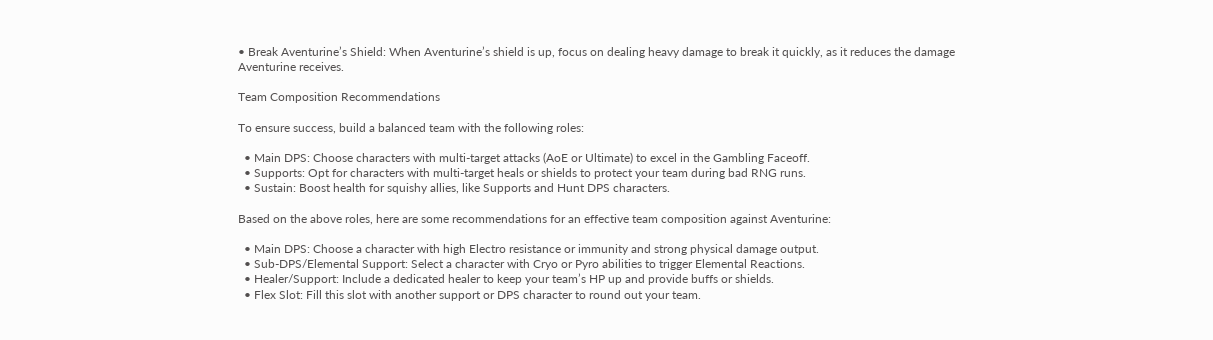• Break Aventurine’s Shield: When Aventurine’s shield is up, focus on dealing heavy damage to break it quickly, as it reduces the damage Aventurine receives.

Team Composition Recommendations

To ensure success, build a balanced team with the following roles:

  • Main DPS: Choose characters with multi-target attacks (AoE or Ultimate) to excel in the Gambling Faceoff.
  • Supports: Opt for characters with multi-target heals or shields to protect your team during bad RNG runs.
  • Sustain: Boost health for squishy allies, like Supports and Hunt DPS characters.

Based on the above roles, here are some recommendations for an effective team composition against Aventurine:

  • Main DPS: Choose a character with high Electro resistance or immunity and strong physical damage output.
  • Sub-DPS/Elemental Support: Select a character with Cryo or Pyro abilities to trigger Elemental Reactions.
  • Healer/Support: Include a dedicated healer to keep your team’s HP up and provide buffs or shields.
  • Flex Slot: Fill this slot with another support or DPS character to round out your team.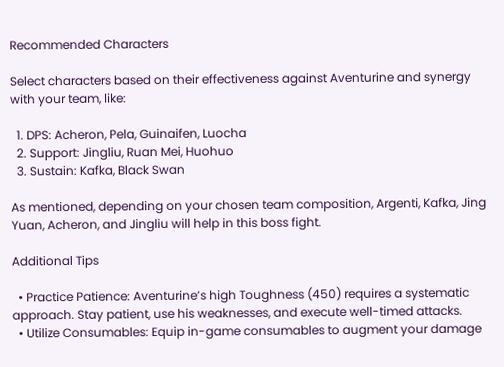Recommended Characters

Select characters based on their effectiveness against Aventurine and synergy with your team, like:

  1. DPS: Acheron, Pela, Guinaifen, Luocha
  2. Support: Jingliu, Ruan Mei, Huohuo
  3. Sustain: Kafka, Black Swan

As mentioned, depending on your chosen team composition, Argenti, Kafka, Jing Yuan, Acheron, and Jingliu will help in this boss fight.

Additional Tips

  • Practice Patience: Aventurine’s high Toughness (450) requires a systematic approach. Stay patient, use his weaknesses, and execute well-timed attacks.
  • Utilize Consumables: Equip in-game consumables to augment your damage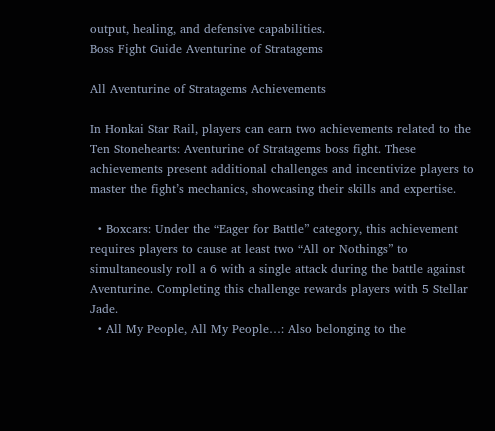output, healing, and defensive capabilities.
Boss Fight Guide Aventurine of Stratagems

All Aventurine of Stratagems Achievements

In Honkai Star Rail, players can earn two achievements related to the Ten Stonehearts: Aventurine of Stratagems boss fight. These achievements present additional challenges and incentivize players to master the fight’s mechanics, showcasing their skills and expertise.

  • Boxcars: Under the “Eager for Battle” category, this achievement requires players to cause at least two “All or Nothings” to simultaneously roll a 6 with a single attack during the battle against Aventurine. Completing this challenge rewards players with 5 Stellar Jade.
  • All My People, All My People…: Also belonging to the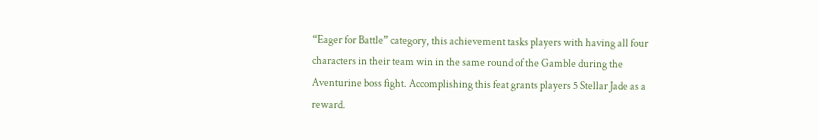“Eager for Battle” category, this achievement tasks players with having all four characters in their team win in the same round of the Gamble during the Aventurine boss fight. Accomplishing this feat grants players 5 Stellar Jade as a reward.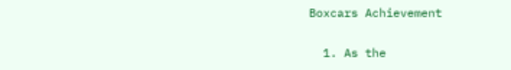Boxcars Achievement

  1. As the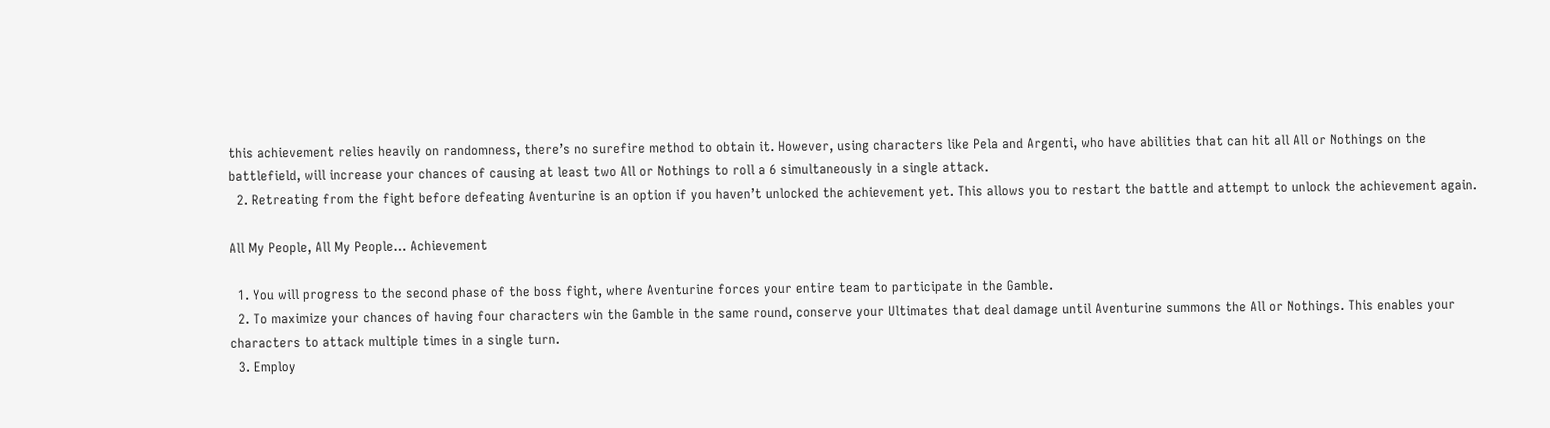this achievement relies heavily on randomness, there’s no surefire method to obtain it. However, using characters like Pela and Argenti, who have abilities that can hit all All or Nothings on the battlefield, will increase your chances of causing at least two All or Nothings to roll a 6 simultaneously in a single attack.
  2. Retreating from the fight before defeating Aventurine is an option if you haven’t unlocked the achievement yet. This allows you to restart the battle and attempt to unlock the achievement again.

All My People, All My People… Achievement

  1. You will progress to the second phase of the boss fight, where Aventurine forces your entire team to participate in the Gamble.
  2. To maximize your chances of having four characters win the Gamble in the same round, conserve your Ultimates that deal damage until Aventurine summons the All or Nothings. This enables your characters to attack multiple times in a single turn.
  3. Employ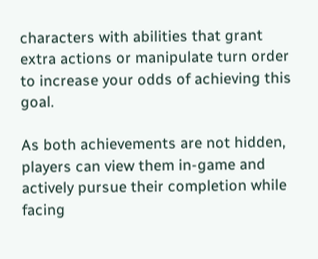characters with abilities that grant extra actions or manipulate turn order to increase your odds of achieving this goal.

As both achievements are not hidden, players can view them in-game and actively pursue their completion while facing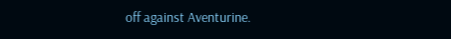off against Aventurine.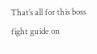That’s all for this boss fight guide on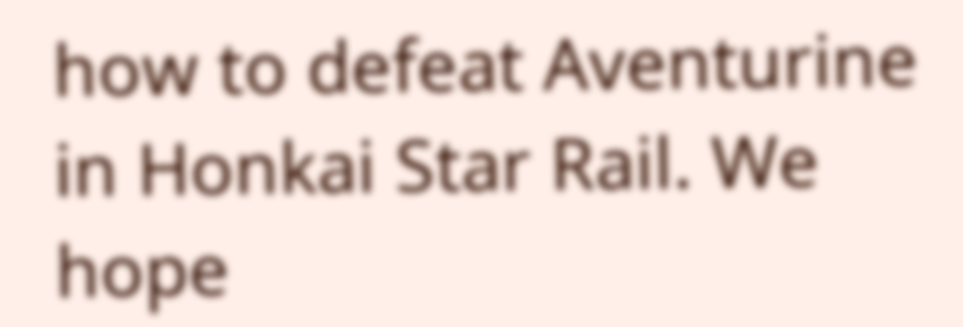how to defeat Aventurine in Honkai Star Rail. We hope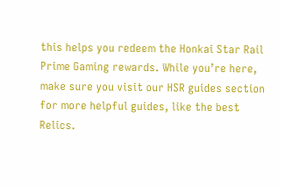this helps you redeem the Honkai Star Rail Prime Gaming rewards. While you’re here, make sure you visit our HSR guides section for more helpful guides, like the best Relics.